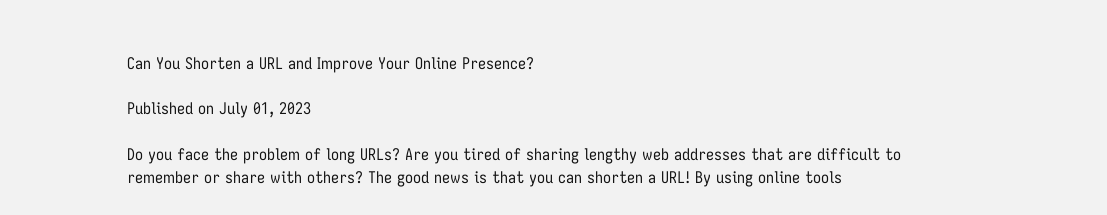Can You Shorten a URL and Improve Your Online Presence?

Published on July 01, 2023

Do you face the problem of long URLs? Are you tired of sharing lengthy web addresses that are difficult to remember or share with others? The good news is that you can shorten a URL! By using online tools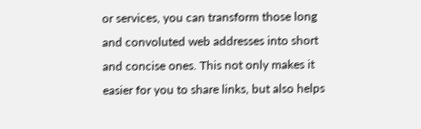or services, you can transform those long and convoluted web addresses into short and concise ones. This not only makes it easier for you to share links, but also helps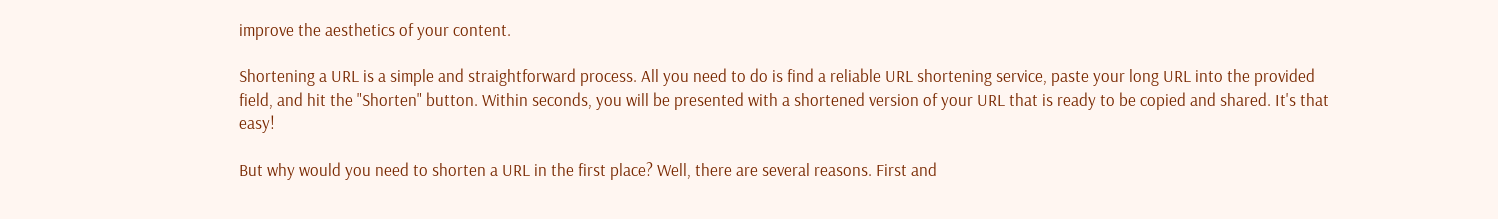improve the aesthetics of your content.

Shortening a URL is a simple and straightforward process. All you need to do is find a reliable URL shortening service, paste your long URL into the provided field, and hit the "Shorten" button. Within seconds, you will be presented with a shortened version of your URL that is ready to be copied and shared. It's that easy!

But why would you need to shorten a URL in the first place? Well, there are several reasons. First and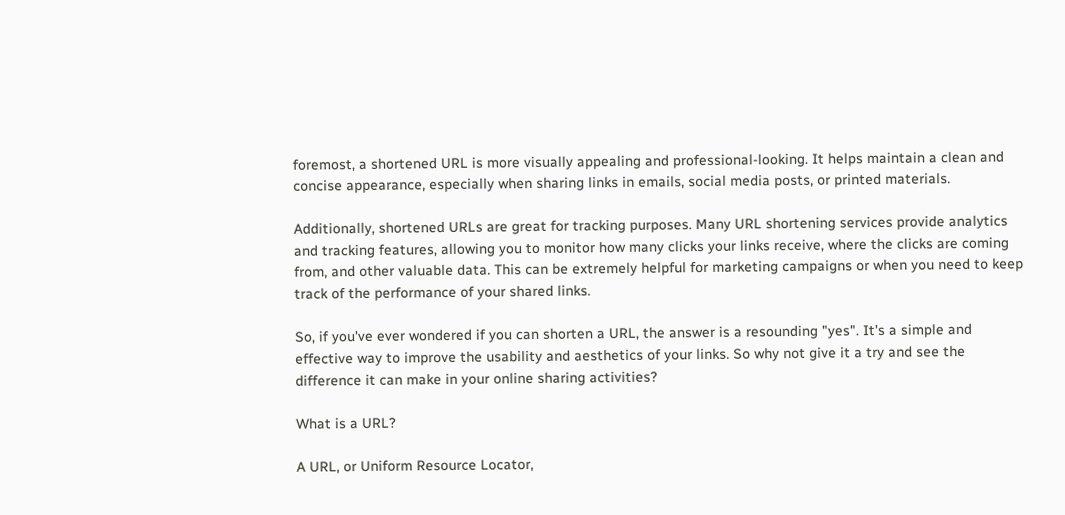foremost, a shortened URL is more visually appealing and professional-looking. It helps maintain a clean and concise appearance, especially when sharing links in emails, social media posts, or printed materials.

Additionally, shortened URLs are great for tracking purposes. Many URL shortening services provide analytics and tracking features, allowing you to monitor how many clicks your links receive, where the clicks are coming from, and other valuable data. This can be extremely helpful for marketing campaigns or when you need to keep track of the performance of your shared links.

So, if you've ever wondered if you can shorten a URL, the answer is a resounding "yes". It's a simple and effective way to improve the usability and aesthetics of your links. So why not give it a try and see the difference it can make in your online sharing activities?

What is a URL?

A URL, or Uniform Resource Locator,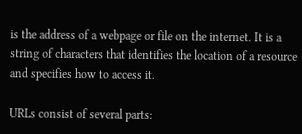is the address of a webpage or file on the internet. It is a string of characters that identifies the location of a resource and specifies how to access it.

URLs consist of several parts: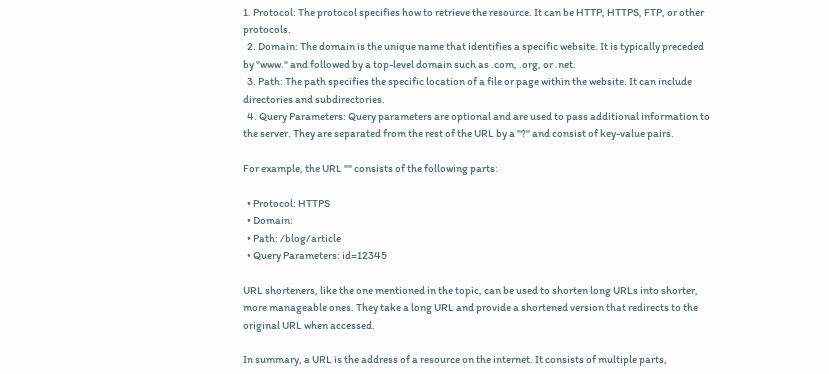1. Protocol: The protocol specifies how to retrieve the resource. It can be HTTP, HTTPS, FTP, or other protocols.
  2. Domain: The domain is the unique name that identifies a specific website. It is typically preceded by "www." and followed by a top-level domain such as .com, .org, or .net.
  3. Path: The path specifies the specific location of a file or page within the website. It can include directories and subdirectories.
  4. Query Parameters: Query parameters are optional and are used to pass additional information to the server. They are separated from the rest of the URL by a "?" and consist of key-value pairs.

For example, the URL "" consists of the following parts:

  • Protocol: HTTPS
  • Domain:
  • Path: /blog/article
  • Query Parameters: id=12345

URL shorteners, like the one mentioned in the topic, can be used to shorten long URLs into shorter, more manageable ones. They take a long URL and provide a shortened version that redirects to the original URL when accessed.

In summary, a URL is the address of a resource on the internet. It consists of multiple parts,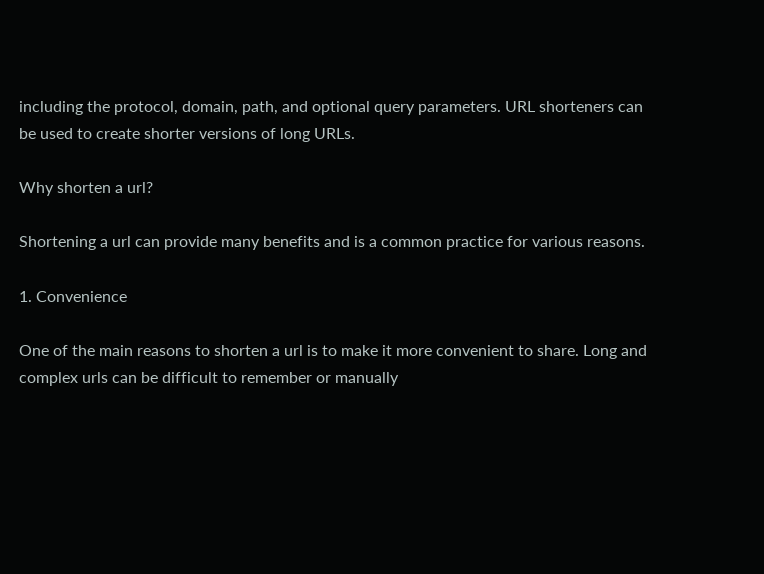including the protocol, domain, path, and optional query parameters. URL shorteners can be used to create shorter versions of long URLs.

Why shorten a url?

Shortening a url can provide many benefits and is a common practice for various reasons.

1. Convenience

One of the main reasons to shorten a url is to make it more convenient to share. Long and complex urls can be difficult to remember or manually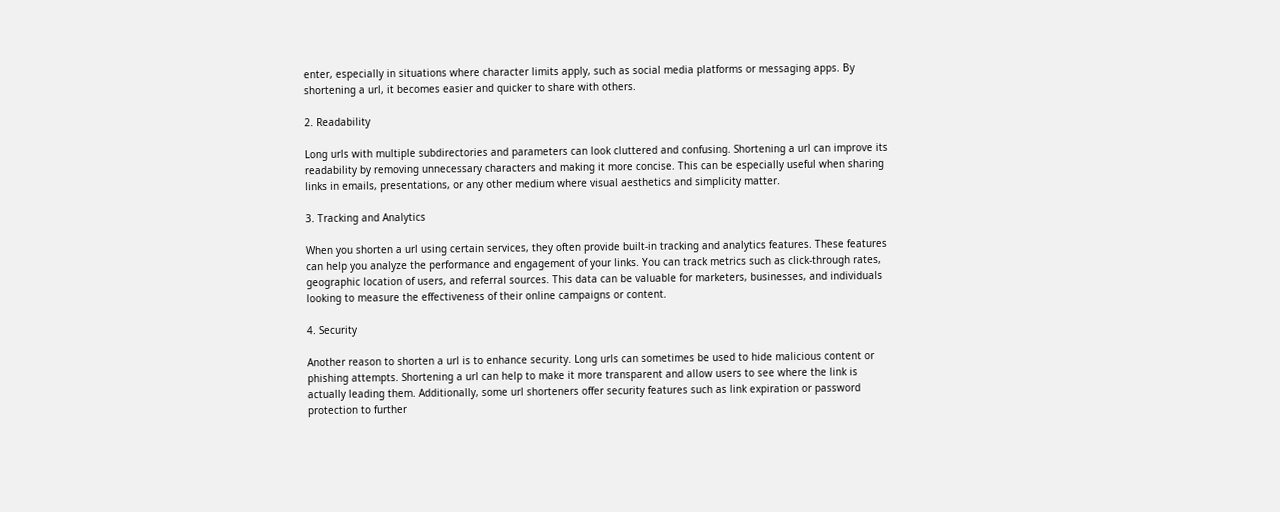enter, especially in situations where character limits apply, such as social media platforms or messaging apps. By shortening a url, it becomes easier and quicker to share with others.

2. Readability

Long urls with multiple subdirectories and parameters can look cluttered and confusing. Shortening a url can improve its readability by removing unnecessary characters and making it more concise. This can be especially useful when sharing links in emails, presentations, or any other medium where visual aesthetics and simplicity matter.

3. Tracking and Analytics

When you shorten a url using certain services, they often provide built-in tracking and analytics features. These features can help you analyze the performance and engagement of your links. You can track metrics such as click-through rates, geographic location of users, and referral sources. This data can be valuable for marketers, businesses, and individuals looking to measure the effectiveness of their online campaigns or content.

4. Security

Another reason to shorten a url is to enhance security. Long urls can sometimes be used to hide malicious content or phishing attempts. Shortening a url can help to make it more transparent and allow users to see where the link is actually leading them. Additionally, some url shorteners offer security features such as link expiration or password protection to further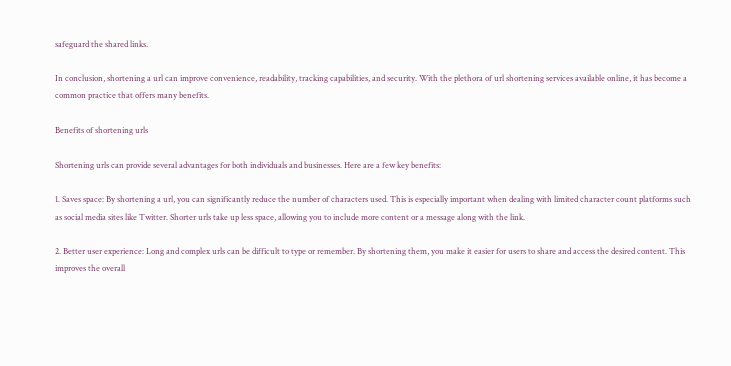safeguard the shared links.

In conclusion, shortening a url can improve convenience, readability, tracking capabilities, and security. With the plethora of url shortening services available online, it has become a common practice that offers many benefits.

Benefits of shortening urls

Shortening urls can provide several advantages for both individuals and businesses. Here are a few key benefits:

1. Saves space: By shortening a url, you can significantly reduce the number of characters used. This is especially important when dealing with limited character count platforms such as social media sites like Twitter. Shorter urls take up less space, allowing you to include more content or a message along with the link.

2. Better user experience: Long and complex urls can be difficult to type or remember. By shortening them, you make it easier for users to share and access the desired content. This improves the overall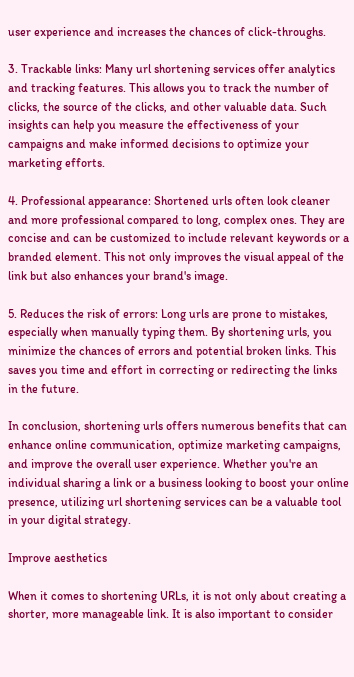user experience and increases the chances of click-throughs.

3. Trackable links: Many url shortening services offer analytics and tracking features. This allows you to track the number of clicks, the source of the clicks, and other valuable data. Such insights can help you measure the effectiveness of your campaigns and make informed decisions to optimize your marketing efforts.

4. Professional appearance: Shortened urls often look cleaner and more professional compared to long, complex ones. They are concise and can be customized to include relevant keywords or a branded element. This not only improves the visual appeal of the link but also enhances your brand's image.

5. Reduces the risk of errors: Long urls are prone to mistakes, especially when manually typing them. By shortening urls, you minimize the chances of errors and potential broken links. This saves you time and effort in correcting or redirecting the links in the future.

In conclusion, shortening urls offers numerous benefits that can enhance online communication, optimize marketing campaigns, and improve the overall user experience. Whether you're an individual sharing a link or a business looking to boost your online presence, utilizing url shortening services can be a valuable tool in your digital strategy.

Improve aesthetics

When it comes to shortening URLs, it is not only about creating a shorter, more manageable link. It is also important to consider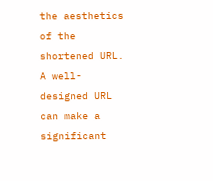the aesthetics of the shortened URL. A well-designed URL can make a significant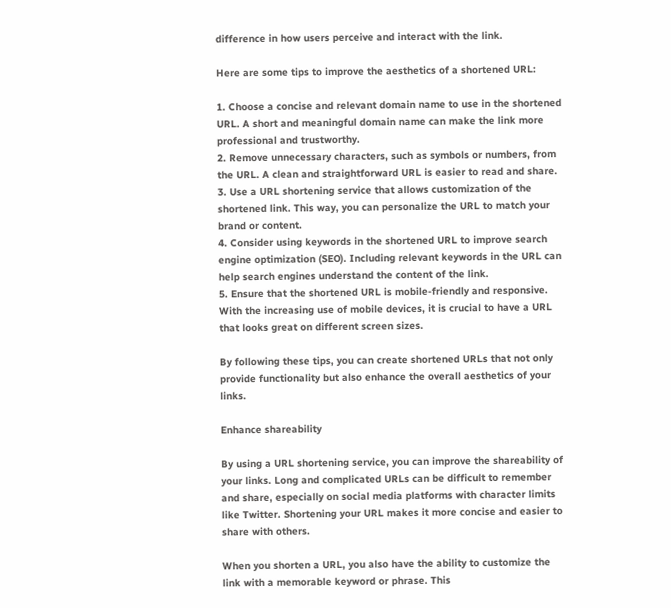difference in how users perceive and interact with the link.

Here are some tips to improve the aesthetics of a shortened URL:

1. Choose a concise and relevant domain name to use in the shortened URL. A short and meaningful domain name can make the link more professional and trustworthy.
2. Remove unnecessary characters, such as symbols or numbers, from the URL. A clean and straightforward URL is easier to read and share.
3. Use a URL shortening service that allows customization of the shortened link. This way, you can personalize the URL to match your brand or content.
4. Consider using keywords in the shortened URL to improve search engine optimization (SEO). Including relevant keywords in the URL can help search engines understand the content of the link.
5. Ensure that the shortened URL is mobile-friendly and responsive. With the increasing use of mobile devices, it is crucial to have a URL that looks great on different screen sizes.

By following these tips, you can create shortened URLs that not only provide functionality but also enhance the overall aesthetics of your links.

Enhance shareability

By using a URL shortening service, you can improve the shareability of your links. Long and complicated URLs can be difficult to remember and share, especially on social media platforms with character limits like Twitter. Shortening your URL makes it more concise and easier to share with others.

When you shorten a URL, you also have the ability to customize the link with a memorable keyword or phrase. This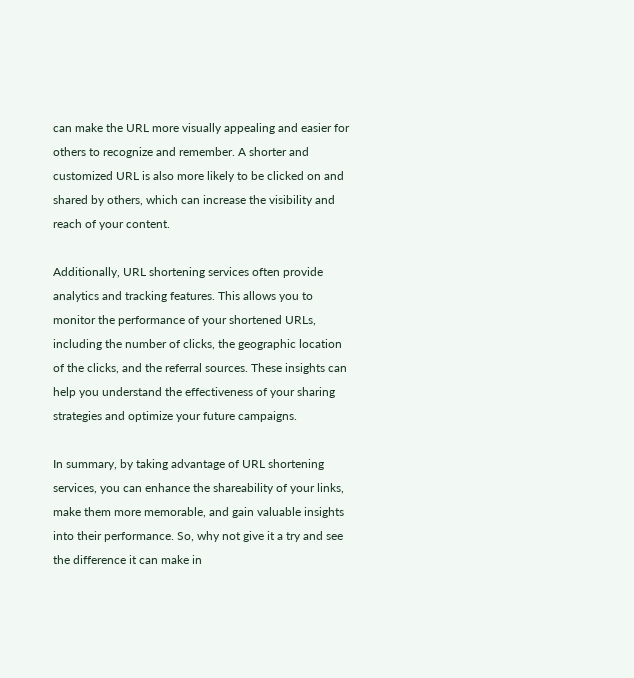can make the URL more visually appealing and easier for others to recognize and remember. A shorter and customized URL is also more likely to be clicked on and shared by others, which can increase the visibility and reach of your content.

Additionally, URL shortening services often provide analytics and tracking features. This allows you to monitor the performance of your shortened URLs, including the number of clicks, the geographic location of the clicks, and the referral sources. These insights can help you understand the effectiveness of your sharing strategies and optimize your future campaigns.

In summary, by taking advantage of URL shortening services, you can enhance the shareability of your links, make them more memorable, and gain valuable insights into their performance. So, why not give it a try and see the difference it can make in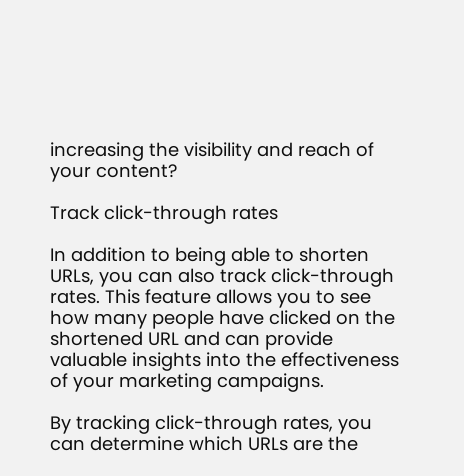increasing the visibility and reach of your content?

Track click-through rates

In addition to being able to shorten URLs, you can also track click-through rates. This feature allows you to see how many people have clicked on the shortened URL and can provide valuable insights into the effectiveness of your marketing campaigns.

By tracking click-through rates, you can determine which URLs are the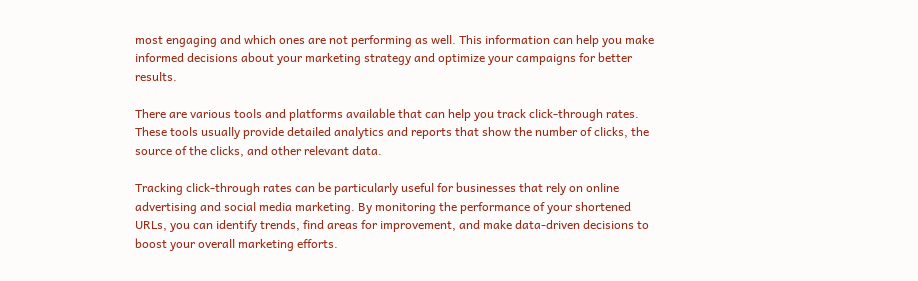most engaging and which ones are not performing as well. This information can help you make informed decisions about your marketing strategy and optimize your campaigns for better results.

There are various tools and platforms available that can help you track click-through rates. These tools usually provide detailed analytics and reports that show the number of clicks, the source of the clicks, and other relevant data.

Tracking click-through rates can be particularly useful for businesses that rely on online advertising and social media marketing. By monitoring the performance of your shortened URLs, you can identify trends, find areas for improvement, and make data-driven decisions to boost your overall marketing efforts.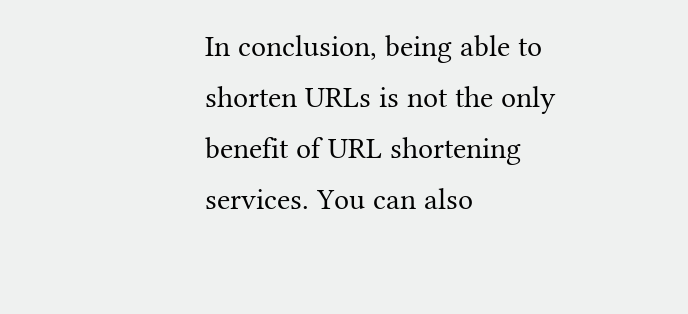In conclusion, being able to shorten URLs is not the only benefit of URL shortening services. You can also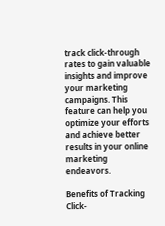track click-through rates to gain valuable insights and improve your marketing campaigns. This feature can help you optimize your efforts and achieve better results in your online marketing endeavors.

Benefits of Tracking Click-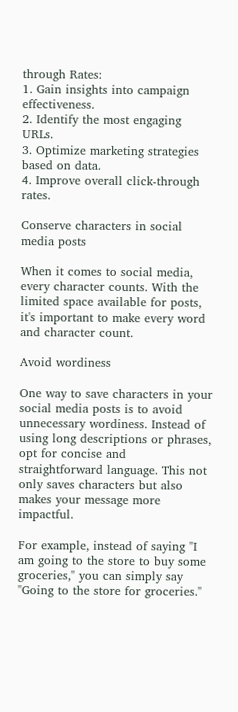through Rates:
1. Gain insights into campaign effectiveness.
2. Identify the most engaging URLs.
3. Optimize marketing strategies based on data.
4. Improve overall click-through rates.

Conserve characters in social media posts

When it comes to social media, every character counts. With the limited space available for posts, it's important to make every word and character count.

Avoid wordiness

One way to save characters in your social media posts is to avoid unnecessary wordiness. Instead of using long descriptions or phrases, opt for concise and straightforward language. This not only saves characters but also makes your message more impactful.

For example, instead of saying "I am going to the store to buy some groceries," you can simply say "Going to the store for groceries."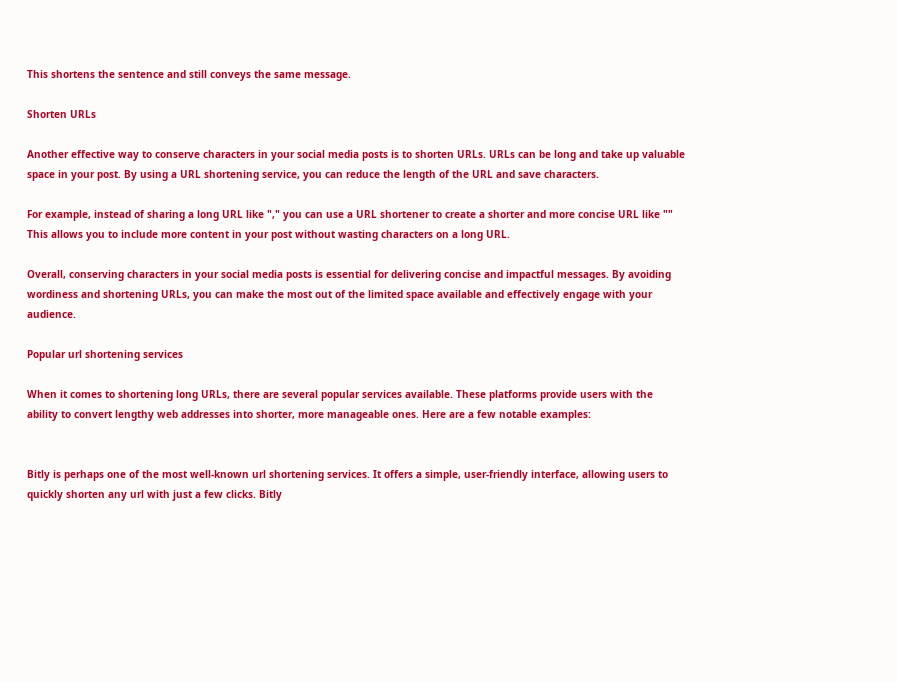This shortens the sentence and still conveys the same message.

Shorten URLs

Another effective way to conserve characters in your social media posts is to shorten URLs. URLs can be long and take up valuable space in your post. By using a URL shortening service, you can reduce the length of the URL and save characters.

For example, instead of sharing a long URL like "," you can use a URL shortener to create a shorter and more concise URL like "" This allows you to include more content in your post without wasting characters on a long URL.

Overall, conserving characters in your social media posts is essential for delivering concise and impactful messages. By avoiding wordiness and shortening URLs, you can make the most out of the limited space available and effectively engage with your audience.

Popular url shortening services

When it comes to shortening long URLs, there are several popular services available. These platforms provide users with the ability to convert lengthy web addresses into shorter, more manageable ones. Here are a few notable examples:


Bitly is perhaps one of the most well-known url shortening services. It offers a simple, user-friendly interface, allowing users to quickly shorten any url with just a few clicks. Bitly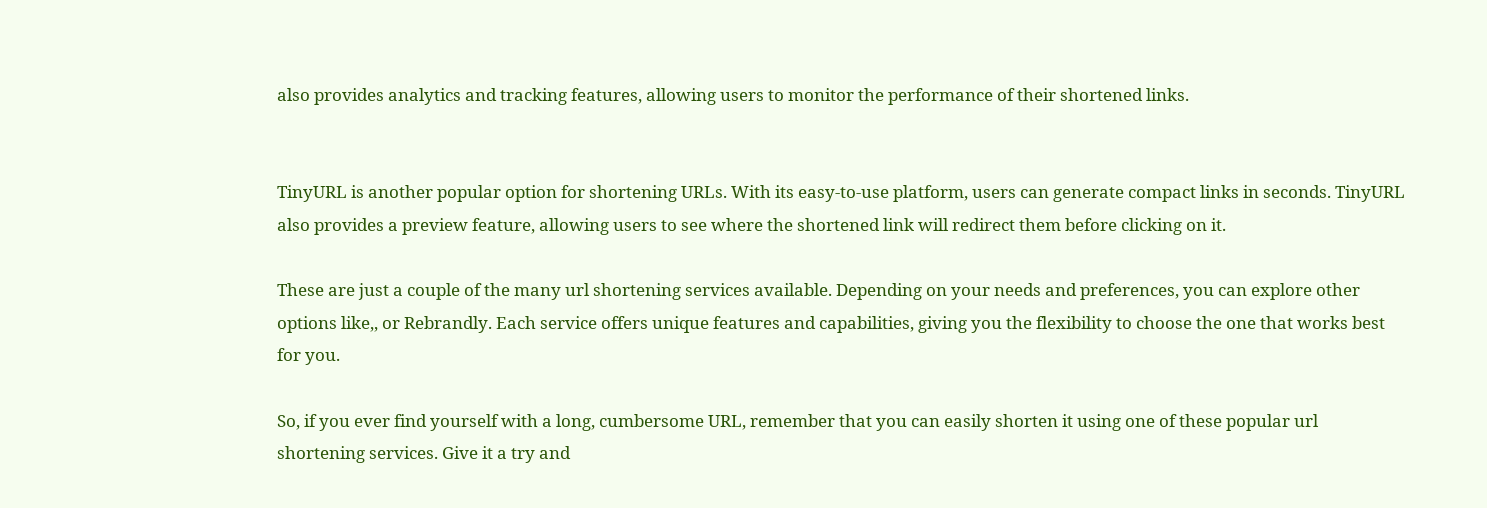also provides analytics and tracking features, allowing users to monitor the performance of their shortened links.


TinyURL is another popular option for shortening URLs. With its easy-to-use platform, users can generate compact links in seconds. TinyURL also provides a preview feature, allowing users to see where the shortened link will redirect them before clicking on it.

These are just a couple of the many url shortening services available. Depending on your needs and preferences, you can explore other options like,, or Rebrandly. Each service offers unique features and capabilities, giving you the flexibility to choose the one that works best for you.

So, if you ever find yourself with a long, cumbersome URL, remember that you can easily shorten it using one of these popular url shortening services. Give it a try and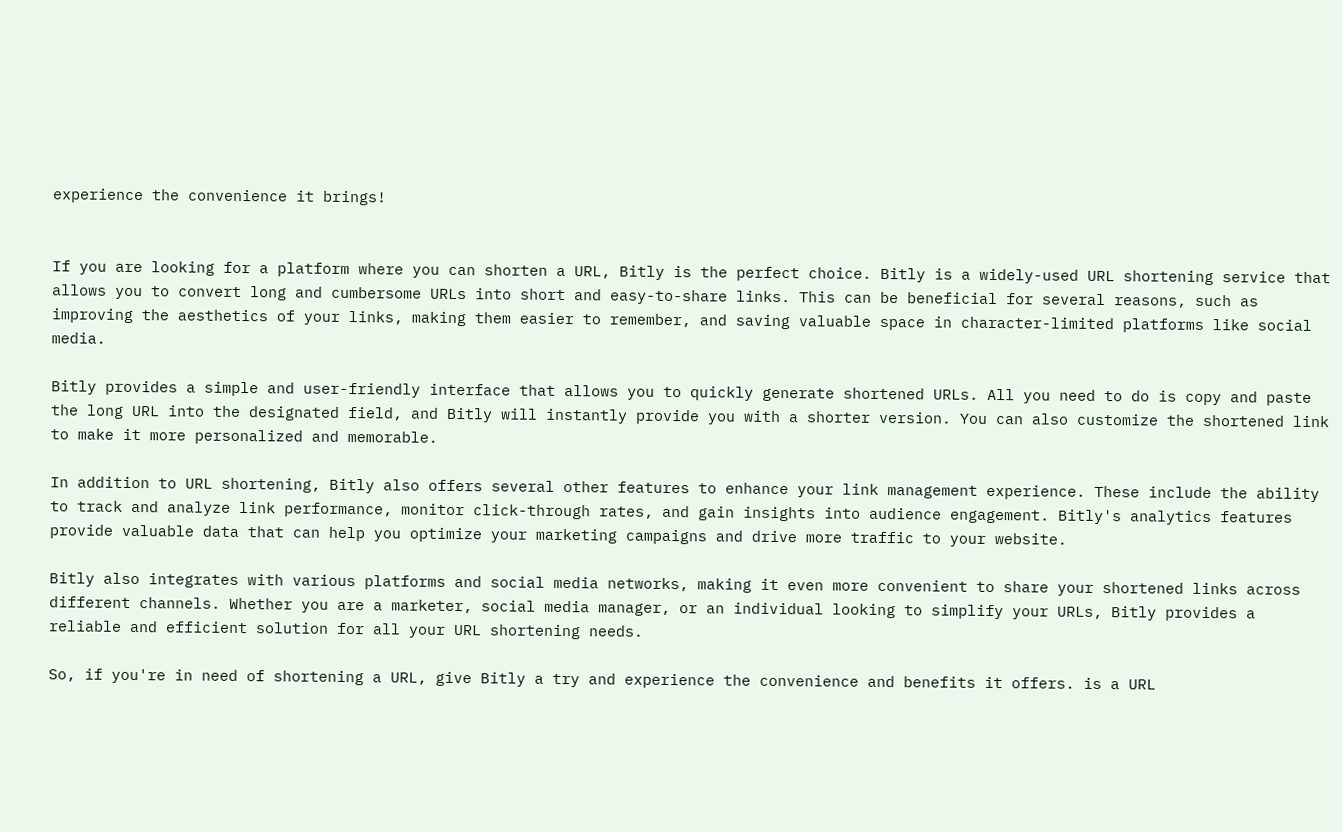experience the convenience it brings!


If you are looking for a platform where you can shorten a URL, Bitly is the perfect choice. Bitly is a widely-used URL shortening service that allows you to convert long and cumbersome URLs into short and easy-to-share links. This can be beneficial for several reasons, such as improving the aesthetics of your links, making them easier to remember, and saving valuable space in character-limited platforms like social media.

Bitly provides a simple and user-friendly interface that allows you to quickly generate shortened URLs. All you need to do is copy and paste the long URL into the designated field, and Bitly will instantly provide you with a shorter version. You can also customize the shortened link to make it more personalized and memorable.

In addition to URL shortening, Bitly also offers several other features to enhance your link management experience. These include the ability to track and analyze link performance, monitor click-through rates, and gain insights into audience engagement. Bitly's analytics features provide valuable data that can help you optimize your marketing campaigns and drive more traffic to your website.

Bitly also integrates with various platforms and social media networks, making it even more convenient to share your shortened links across different channels. Whether you are a marketer, social media manager, or an individual looking to simplify your URLs, Bitly provides a reliable and efficient solution for all your URL shortening needs.

So, if you're in need of shortening a URL, give Bitly a try and experience the convenience and benefits it offers. is a URL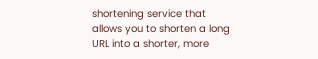shortening service that allows you to shorten a long URL into a shorter, more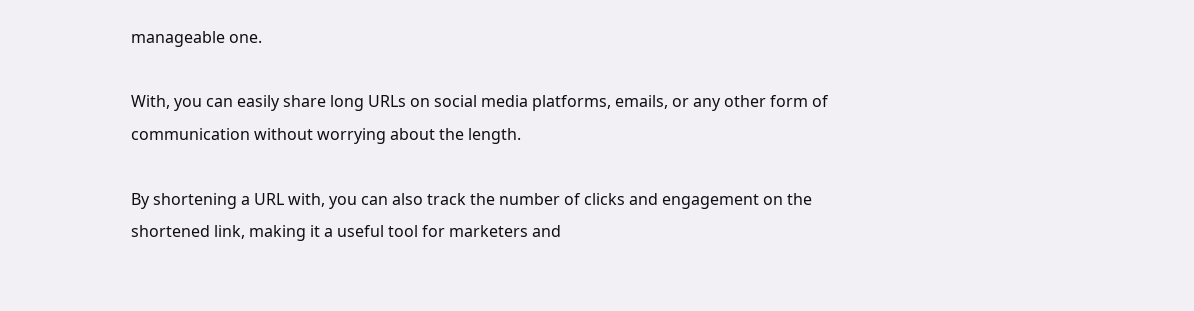manageable one.

With, you can easily share long URLs on social media platforms, emails, or any other form of communication without worrying about the length.

By shortening a URL with, you can also track the number of clicks and engagement on the shortened link, making it a useful tool for marketers and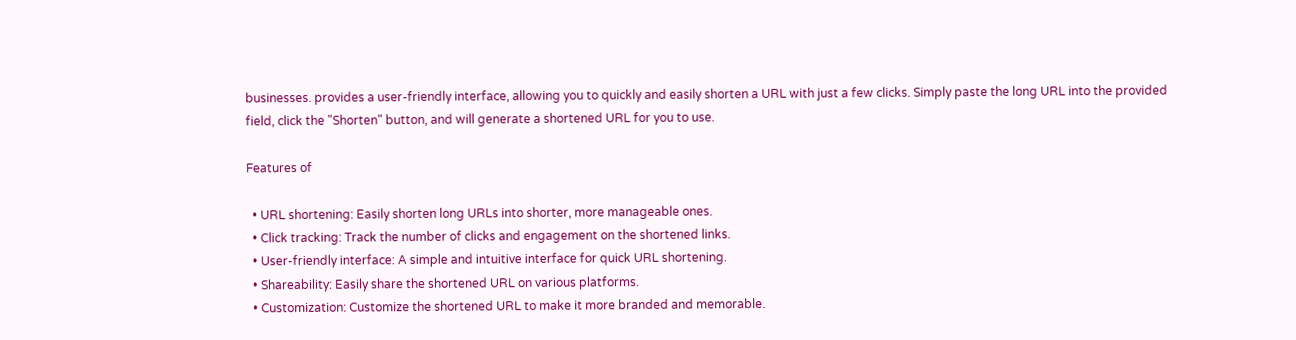businesses. provides a user-friendly interface, allowing you to quickly and easily shorten a URL with just a few clicks. Simply paste the long URL into the provided field, click the "Shorten" button, and will generate a shortened URL for you to use.

Features of

  • URL shortening: Easily shorten long URLs into shorter, more manageable ones.
  • Click tracking: Track the number of clicks and engagement on the shortened links.
  • User-friendly interface: A simple and intuitive interface for quick URL shortening.
  • Shareability: Easily share the shortened URL on various platforms.
  • Customization: Customize the shortened URL to make it more branded and memorable.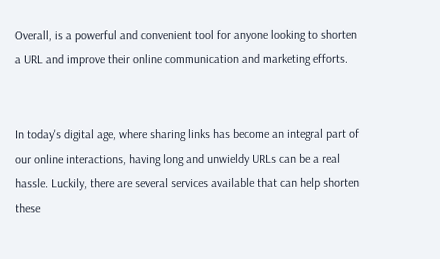Overall, is a powerful and convenient tool for anyone looking to shorten a URL and improve their online communication and marketing efforts.


In today's digital age, where sharing links has become an integral part of our online interactions, having long and unwieldy URLs can be a real hassle. Luckily, there are several services available that can help shorten these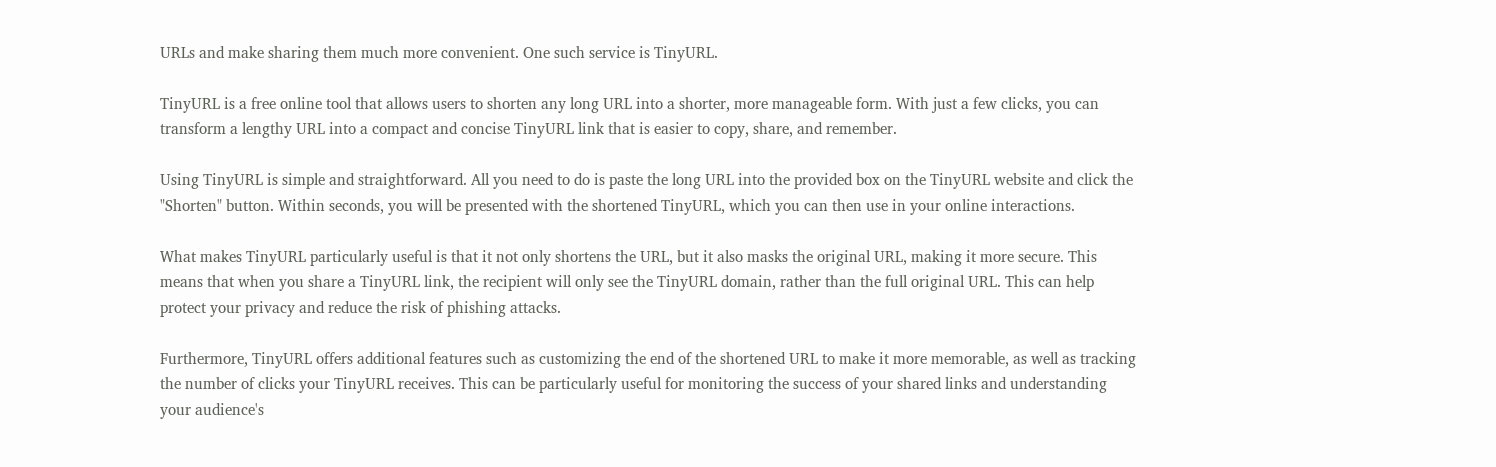URLs and make sharing them much more convenient. One such service is TinyURL.

TinyURL is a free online tool that allows users to shorten any long URL into a shorter, more manageable form. With just a few clicks, you can transform a lengthy URL into a compact and concise TinyURL link that is easier to copy, share, and remember.

Using TinyURL is simple and straightforward. All you need to do is paste the long URL into the provided box on the TinyURL website and click the "Shorten" button. Within seconds, you will be presented with the shortened TinyURL, which you can then use in your online interactions.

What makes TinyURL particularly useful is that it not only shortens the URL, but it also masks the original URL, making it more secure. This means that when you share a TinyURL link, the recipient will only see the TinyURL domain, rather than the full original URL. This can help protect your privacy and reduce the risk of phishing attacks.

Furthermore, TinyURL offers additional features such as customizing the end of the shortened URL to make it more memorable, as well as tracking the number of clicks your TinyURL receives. This can be particularly useful for monitoring the success of your shared links and understanding your audience's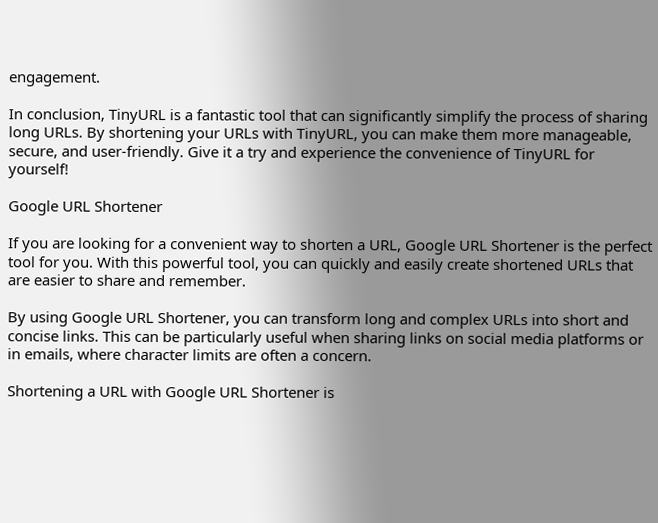engagement.

In conclusion, TinyURL is a fantastic tool that can significantly simplify the process of sharing long URLs. By shortening your URLs with TinyURL, you can make them more manageable, secure, and user-friendly. Give it a try and experience the convenience of TinyURL for yourself!

Google URL Shortener

If you are looking for a convenient way to shorten a URL, Google URL Shortener is the perfect tool for you. With this powerful tool, you can quickly and easily create shortened URLs that are easier to share and remember.

By using Google URL Shortener, you can transform long and complex URLs into short and concise links. This can be particularly useful when sharing links on social media platforms or in emails, where character limits are often a concern.

Shortening a URL with Google URL Shortener is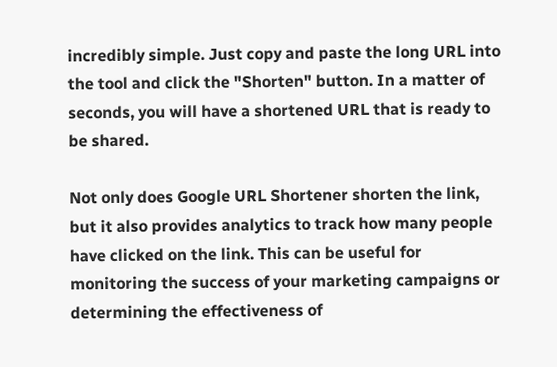incredibly simple. Just copy and paste the long URL into the tool and click the "Shorten" button. In a matter of seconds, you will have a shortened URL that is ready to be shared.

Not only does Google URL Shortener shorten the link, but it also provides analytics to track how many people have clicked on the link. This can be useful for monitoring the success of your marketing campaigns or determining the effectiveness of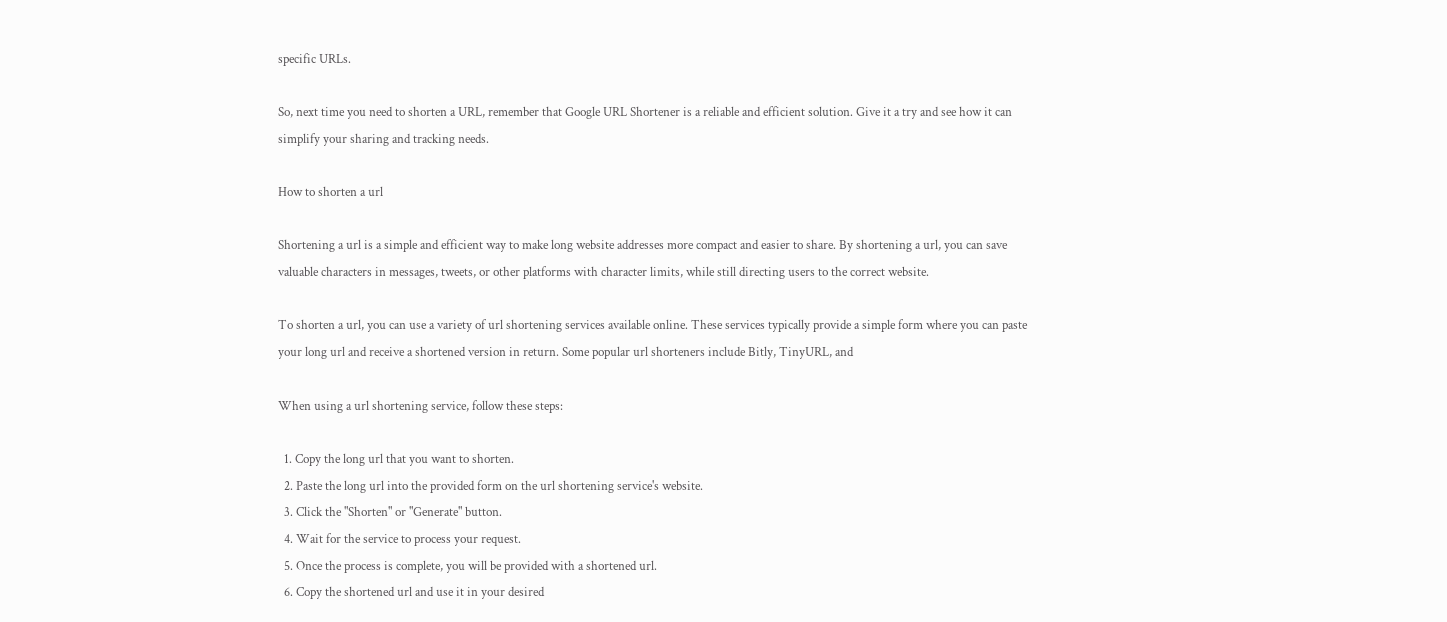specific URLs.

So, next time you need to shorten a URL, remember that Google URL Shortener is a reliable and efficient solution. Give it a try and see how it can simplify your sharing and tracking needs.

How to shorten a url

Shortening a url is a simple and efficient way to make long website addresses more compact and easier to share. By shortening a url, you can save valuable characters in messages, tweets, or other platforms with character limits, while still directing users to the correct website.

To shorten a url, you can use a variety of url shortening services available online. These services typically provide a simple form where you can paste your long url and receive a shortened version in return. Some popular url shorteners include Bitly, TinyURL, and

When using a url shortening service, follow these steps:

  1. Copy the long url that you want to shorten.
  2. Paste the long url into the provided form on the url shortening service's website.
  3. Click the "Shorten" or "Generate" button.
  4. Wait for the service to process your request.
  5. Once the process is complete, you will be provided with a shortened url.
  6. Copy the shortened url and use it in your desired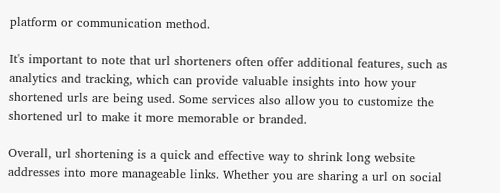platform or communication method.

It's important to note that url shorteners often offer additional features, such as analytics and tracking, which can provide valuable insights into how your shortened urls are being used. Some services also allow you to customize the shortened url to make it more memorable or branded.

Overall, url shortening is a quick and effective way to shrink long website addresses into more manageable links. Whether you are sharing a url on social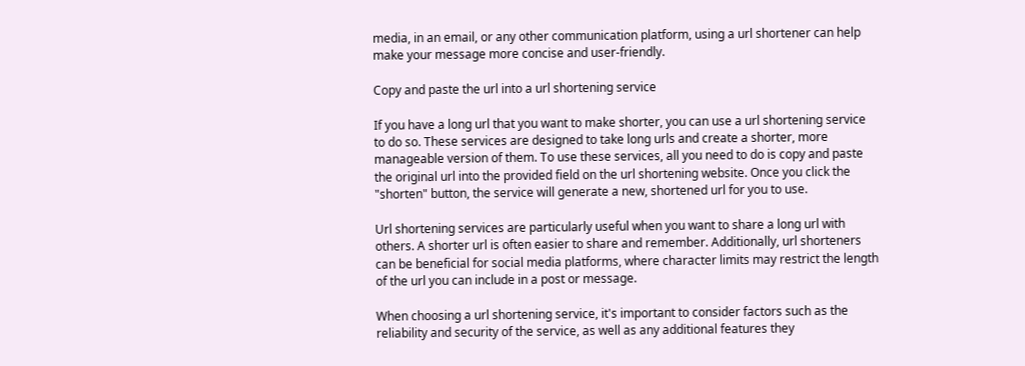media, in an email, or any other communication platform, using a url shortener can help make your message more concise and user-friendly.

Copy and paste the url into a url shortening service

If you have a long url that you want to make shorter, you can use a url shortening service to do so. These services are designed to take long urls and create a shorter, more manageable version of them. To use these services, all you need to do is copy and paste the original url into the provided field on the url shortening website. Once you click the "shorten" button, the service will generate a new, shortened url for you to use.

Url shortening services are particularly useful when you want to share a long url with others. A shorter url is often easier to share and remember. Additionally, url shorteners can be beneficial for social media platforms, where character limits may restrict the length of the url you can include in a post or message.

When choosing a url shortening service, it's important to consider factors such as the reliability and security of the service, as well as any additional features they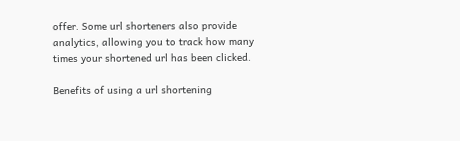offer. Some url shorteners also provide analytics, allowing you to track how many times your shortened url has been clicked.

Benefits of using a url shortening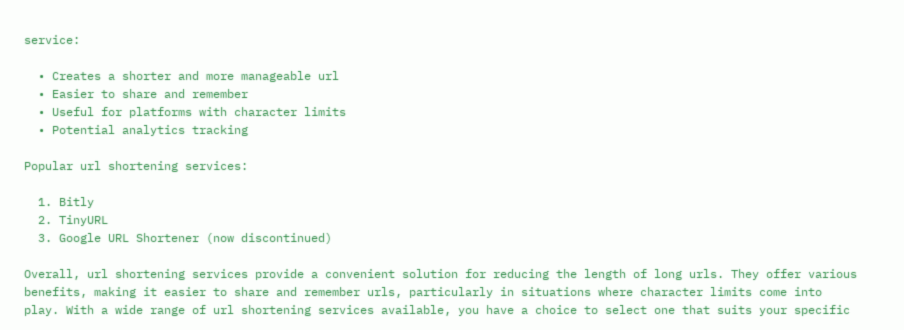service:

  • Creates a shorter and more manageable url
  • Easier to share and remember
  • Useful for platforms with character limits
  • Potential analytics tracking

Popular url shortening services:

  1. Bitly
  2. TinyURL
  3. Google URL Shortener (now discontinued)

Overall, url shortening services provide a convenient solution for reducing the length of long urls. They offer various benefits, making it easier to share and remember urls, particularly in situations where character limits come into play. With a wide range of url shortening services available, you have a choice to select one that suits your specific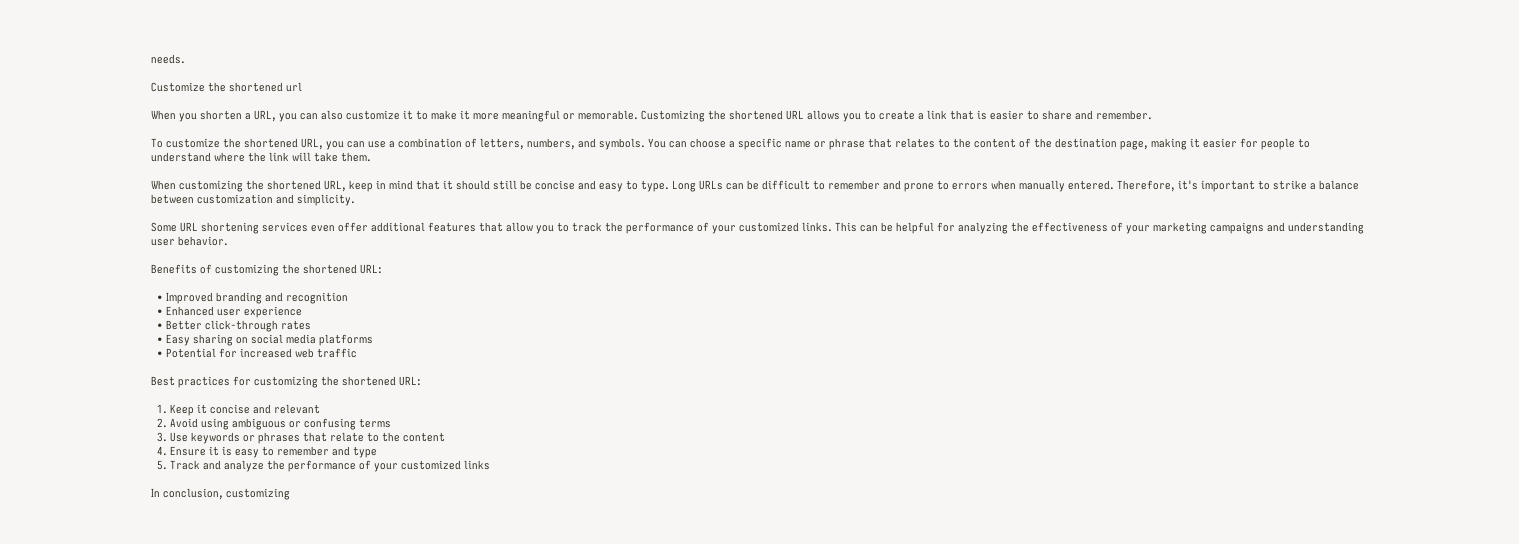needs.

Customize the shortened url

When you shorten a URL, you can also customize it to make it more meaningful or memorable. Customizing the shortened URL allows you to create a link that is easier to share and remember.

To customize the shortened URL, you can use a combination of letters, numbers, and symbols. You can choose a specific name or phrase that relates to the content of the destination page, making it easier for people to understand where the link will take them.

When customizing the shortened URL, keep in mind that it should still be concise and easy to type. Long URLs can be difficult to remember and prone to errors when manually entered. Therefore, it's important to strike a balance between customization and simplicity.

Some URL shortening services even offer additional features that allow you to track the performance of your customized links. This can be helpful for analyzing the effectiveness of your marketing campaigns and understanding user behavior.

Benefits of customizing the shortened URL:

  • Improved branding and recognition
  • Enhanced user experience
  • Better click-through rates
  • Easy sharing on social media platforms
  • Potential for increased web traffic

Best practices for customizing the shortened URL:

  1. Keep it concise and relevant
  2. Avoid using ambiguous or confusing terms
  3. Use keywords or phrases that relate to the content
  4. Ensure it is easy to remember and type
  5. Track and analyze the performance of your customized links

In conclusion, customizing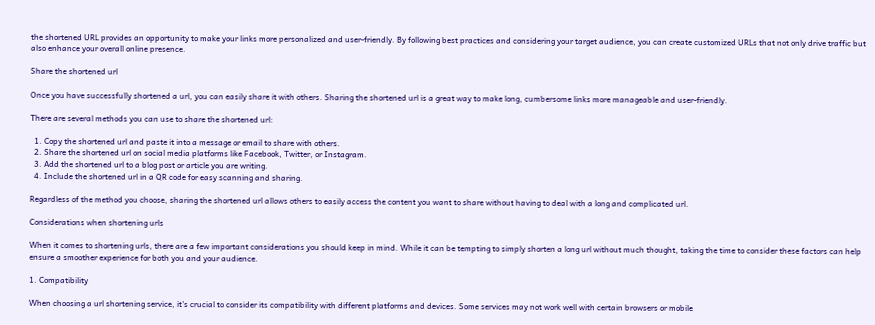the shortened URL provides an opportunity to make your links more personalized and user-friendly. By following best practices and considering your target audience, you can create customized URLs that not only drive traffic but also enhance your overall online presence.

Share the shortened url

Once you have successfully shortened a url, you can easily share it with others. Sharing the shortened url is a great way to make long, cumbersome links more manageable and user-friendly.

There are several methods you can use to share the shortened url:

  1. Copy the shortened url and paste it into a message or email to share with others.
  2. Share the shortened url on social media platforms like Facebook, Twitter, or Instagram.
  3. Add the shortened url to a blog post or article you are writing.
  4. Include the shortened url in a QR code for easy scanning and sharing.

Regardless of the method you choose, sharing the shortened url allows others to easily access the content you want to share without having to deal with a long and complicated url.

Considerations when shortening urls

When it comes to shortening urls, there are a few important considerations you should keep in mind. While it can be tempting to simply shorten a long url without much thought, taking the time to consider these factors can help ensure a smoother experience for both you and your audience.

1. Compatibility

When choosing a url shortening service, it's crucial to consider its compatibility with different platforms and devices. Some services may not work well with certain browsers or mobile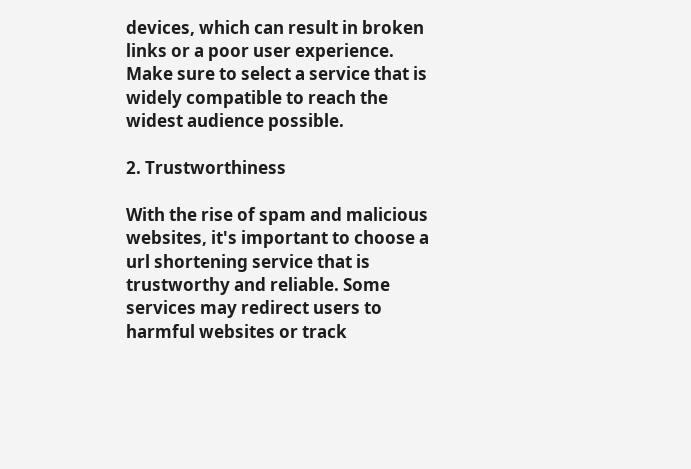devices, which can result in broken links or a poor user experience. Make sure to select a service that is widely compatible to reach the widest audience possible.

2. Trustworthiness

With the rise of spam and malicious websites, it's important to choose a url shortening service that is trustworthy and reliable. Some services may redirect users to harmful websites or track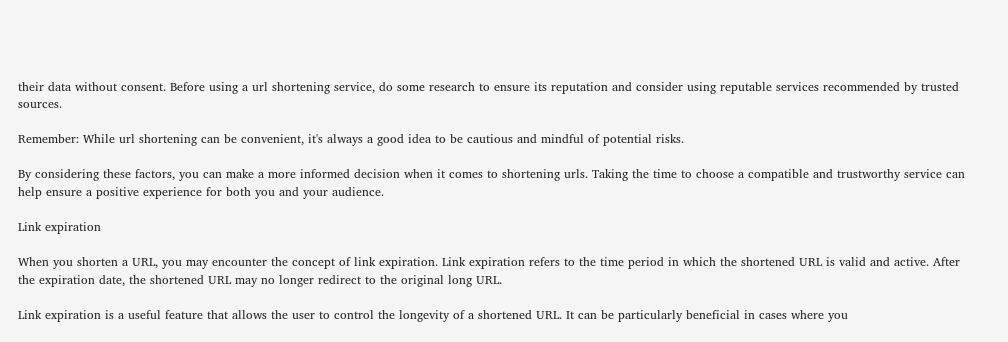their data without consent. Before using a url shortening service, do some research to ensure its reputation and consider using reputable services recommended by trusted sources.

Remember: While url shortening can be convenient, it's always a good idea to be cautious and mindful of potential risks.

By considering these factors, you can make a more informed decision when it comes to shortening urls. Taking the time to choose a compatible and trustworthy service can help ensure a positive experience for both you and your audience.

Link expiration

When you shorten a URL, you may encounter the concept of link expiration. Link expiration refers to the time period in which the shortened URL is valid and active. After the expiration date, the shortened URL may no longer redirect to the original long URL.

Link expiration is a useful feature that allows the user to control the longevity of a shortened URL. It can be particularly beneficial in cases where you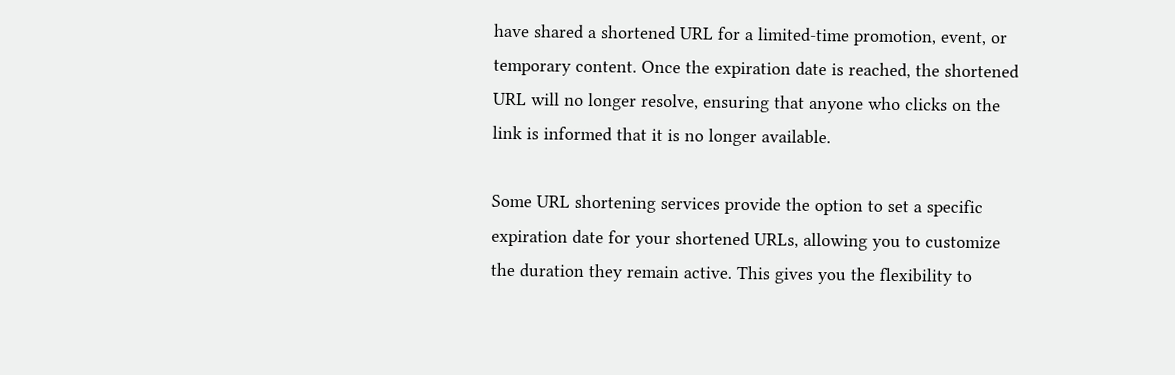have shared a shortened URL for a limited-time promotion, event, or temporary content. Once the expiration date is reached, the shortened URL will no longer resolve, ensuring that anyone who clicks on the link is informed that it is no longer available.

Some URL shortening services provide the option to set a specific expiration date for your shortened URLs, allowing you to customize the duration they remain active. This gives you the flexibility to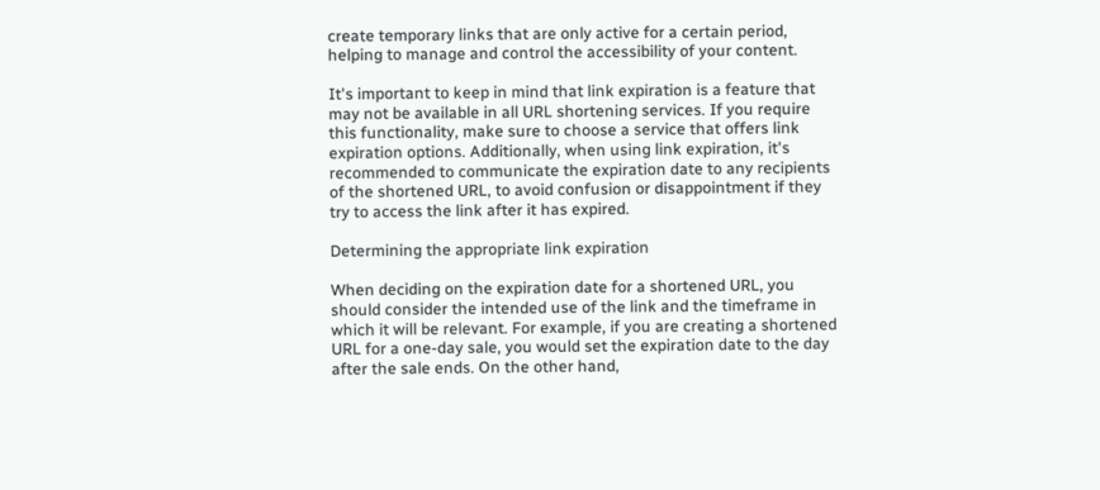create temporary links that are only active for a certain period, helping to manage and control the accessibility of your content.

It's important to keep in mind that link expiration is a feature that may not be available in all URL shortening services. If you require this functionality, make sure to choose a service that offers link expiration options. Additionally, when using link expiration, it's recommended to communicate the expiration date to any recipients of the shortened URL, to avoid confusion or disappointment if they try to access the link after it has expired.

Determining the appropriate link expiration

When deciding on the expiration date for a shortened URL, you should consider the intended use of the link and the timeframe in which it will be relevant. For example, if you are creating a shortened URL for a one-day sale, you would set the expiration date to the day after the sale ends. On the other hand,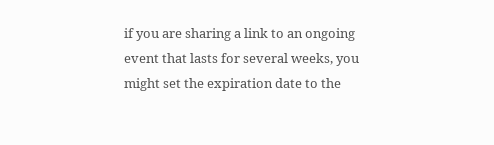if you are sharing a link to an ongoing event that lasts for several weeks, you might set the expiration date to the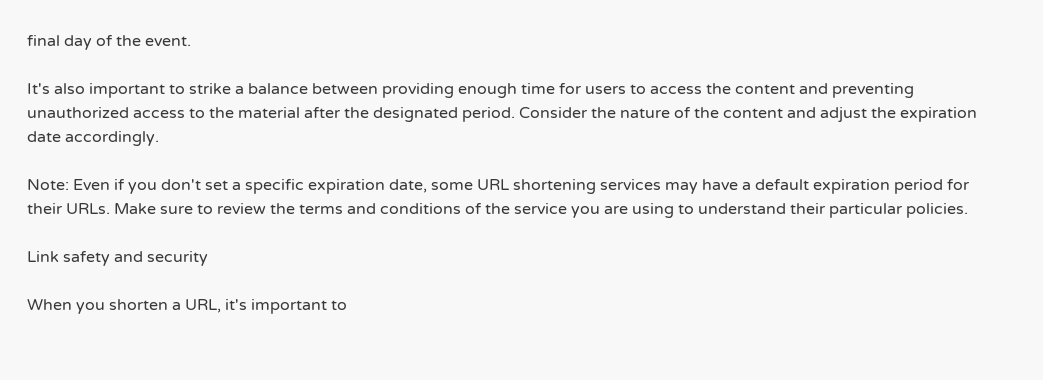final day of the event.

It's also important to strike a balance between providing enough time for users to access the content and preventing unauthorized access to the material after the designated period. Consider the nature of the content and adjust the expiration date accordingly.

Note: Even if you don't set a specific expiration date, some URL shortening services may have a default expiration period for their URLs. Make sure to review the terms and conditions of the service you are using to understand their particular policies.

Link safety and security

When you shorten a URL, it's important to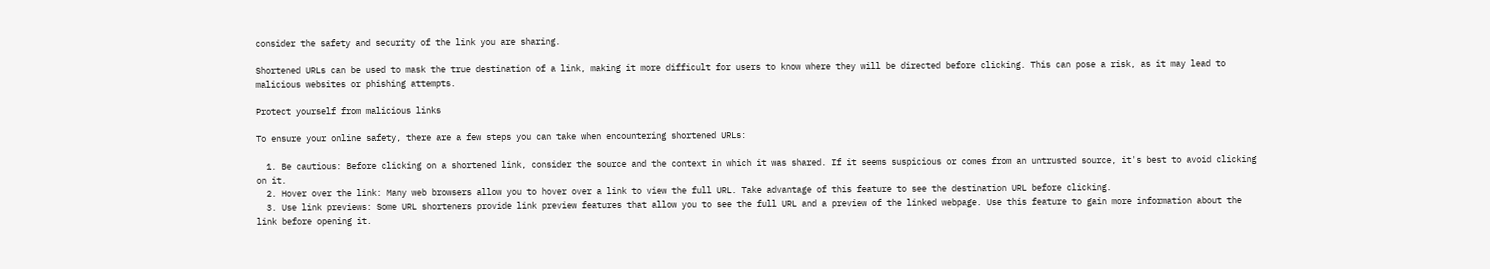consider the safety and security of the link you are sharing.

Shortened URLs can be used to mask the true destination of a link, making it more difficult for users to know where they will be directed before clicking. This can pose a risk, as it may lead to malicious websites or phishing attempts.

Protect yourself from malicious links

To ensure your online safety, there are a few steps you can take when encountering shortened URLs:

  1. Be cautious: Before clicking on a shortened link, consider the source and the context in which it was shared. If it seems suspicious or comes from an untrusted source, it's best to avoid clicking on it.
  2. Hover over the link: Many web browsers allow you to hover over a link to view the full URL. Take advantage of this feature to see the destination URL before clicking.
  3. Use link previews: Some URL shorteners provide link preview features that allow you to see the full URL and a preview of the linked webpage. Use this feature to gain more information about the link before opening it.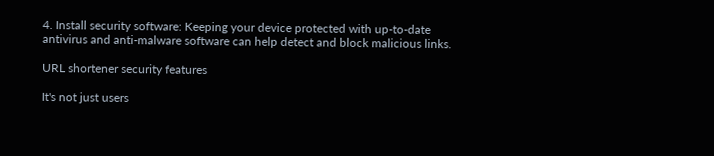4. Install security software: Keeping your device protected with up-to-date antivirus and anti-malware software can help detect and block malicious links.

URL shortener security features

It's not just users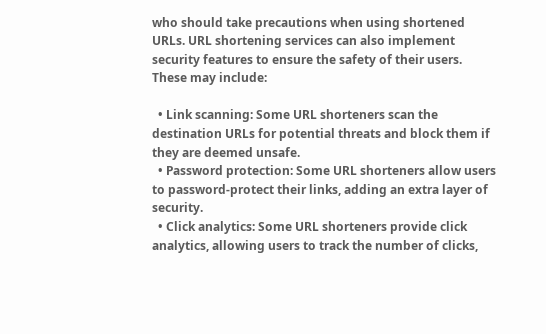who should take precautions when using shortened URLs. URL shortening services can also implement security features to ensure the safety of their users. These may include:

  • Link scanning: Some URL shorteners scan the destination URLs for potential threats and block them if they are deemed unsafe.
  • Password protection: Some URL shorteners allow users to password-protect their links, adding an extra layer of security.
  • Click analytics: Some URL shorteners provide click analytics, allowing users to track the number of clicks,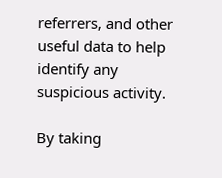referrers, and other useful data to help identify any suspicious activity.

By taking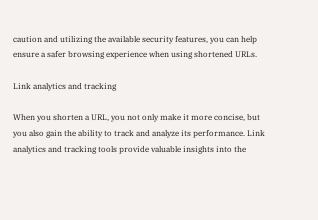caution and utilizing the available security features, you can help ensure a safer browsing experience when using shortened URLs.

Link analytics and tracking

When you shorten a URL, you not only make it more concise, but you also gain the ability to track and analyze its performance. Link analytics and tracking tools provide valuable insights into the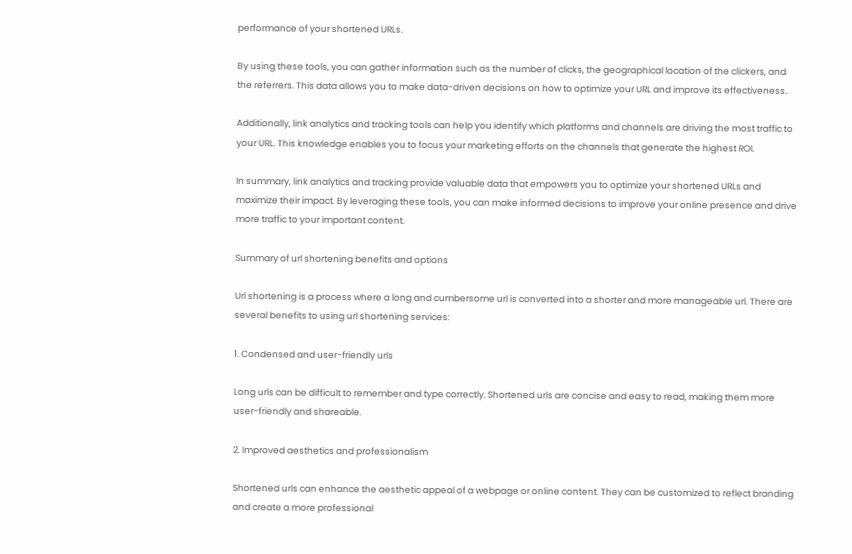performance of your shortened URLs.

By using these tools, you can gather information such as the number of clicks, the geographical location of the clickers, and the referrers. This data allows you to make data-driven decisions on how to optimize your URL and improve its effectiveness.

Additionally, link analytics and tracking tools can help you identify which platforms and channels are driving the most traffic to your URL. This knowledge enables you to focus your marketing efforts on the channels that generate the highest ROI.

In summary, link analytics and tracking provide valuable data that empowers you to optimize your shortened URLs and maximize their impact. By leveraging these tools, you can make informed decisions to improve your online presence and drive more traffic to your important content.

Summary of url shortening benefits and options

Url shortening is a process where a long and cumbersome url is converted into a shorter and more manageable url. There are several benefits to using url shortening services:

1. Condensed and user-friendly urls

Long urls can be difficult to remember and type correctly. Shortened urls are concise and easy to read, making them more user-friendly and shareable.

2. Improved aesthetics and professionalism

Shortened urls can enhance the aesthetic appeal of a webpage or online content. They can be customized to reflect branding and create a more professional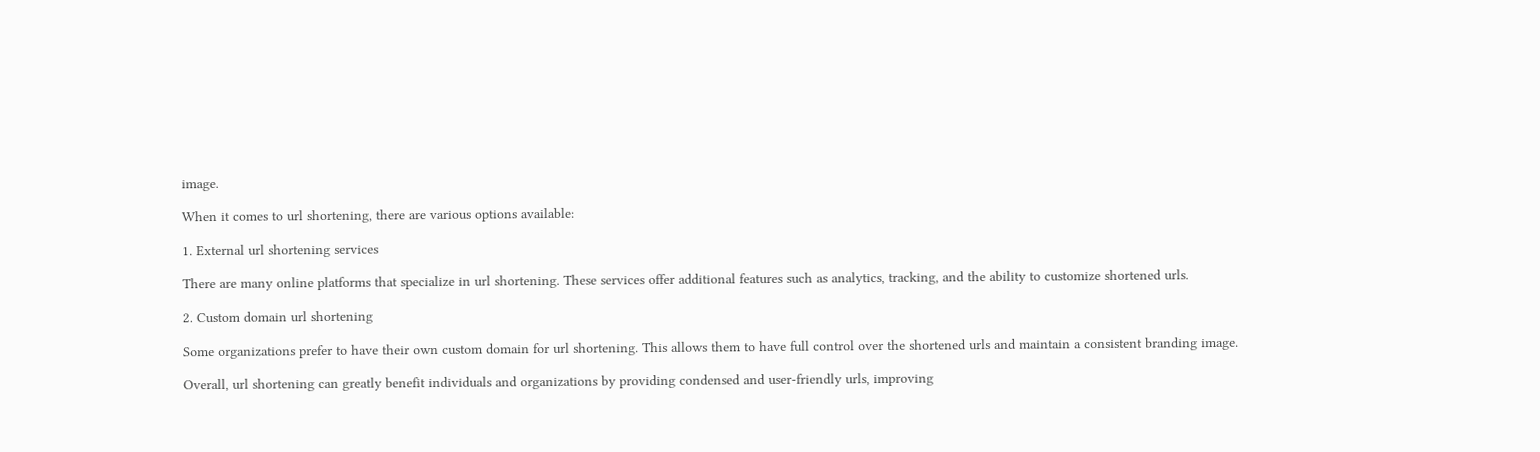image.

When it comes to url shortening, there are various options available:

1. External url shortening services

There are many online platforms that specialize in url shortening. These services offer additional features such as analytics, tracking, and the ability to customize shortened urls.

2. Custom domain url shortening

Some organizations prefer to have their own custom domain for url shortening. This allows them to have full control over the shortened urls and maintain a consistent branding image.

Overall, url shortening can greatly benefit individuals and organizations by providing condensed and user-friendly urls, improving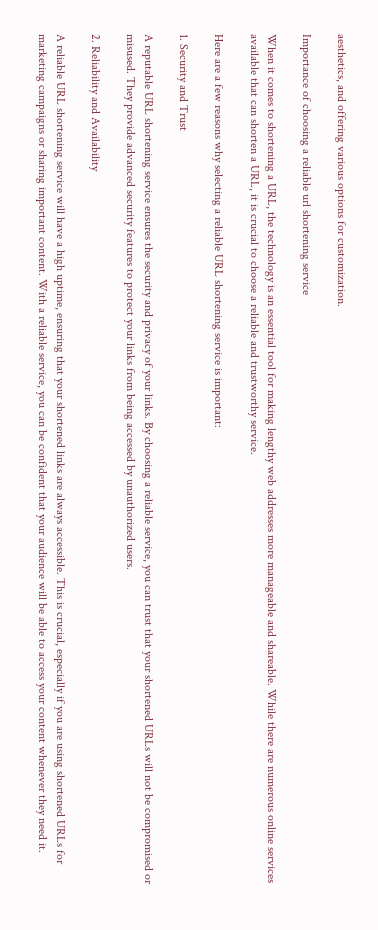aesthetics, and offering various options for customization.

Importance of choosing a reliable url shortening service

When it comes to shortening a URL, the technology is an essential tool for making lengthy web addresses more manageable and shareable. While there are numerous online services available that can shorten a URL, it is crucial to choose a reliable and trustworthy service.

Here are a few reasons why selecting a reliable URL shortening service is important:

1. Security and Trust

A reputable URL shortening service ensures the security and privacy of your links. By choosing a reliable service, you can trust that your shortened URLs will not be compromised or misused. They provide advanced security features to protect your links from being accessed by unauthorized users.

2. Reliability and Availability

A reliable URL shortening service will have a high uptime, ensuring that your shortened links are always accessible. This is crucial, especially if you are using shortened URLs for marketing campaigns or sharing important content. With a reliable service, you can be confident that your audience will be able to access your content whenever they need it.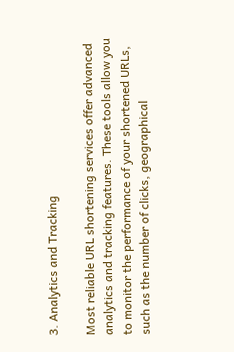3. Analytics and Tracking

Most reliable URL shortening services offer advanced analytics and tracking features. These tools allow you to monitor the performance of your shortened URLs, such as the number of clicks, geographical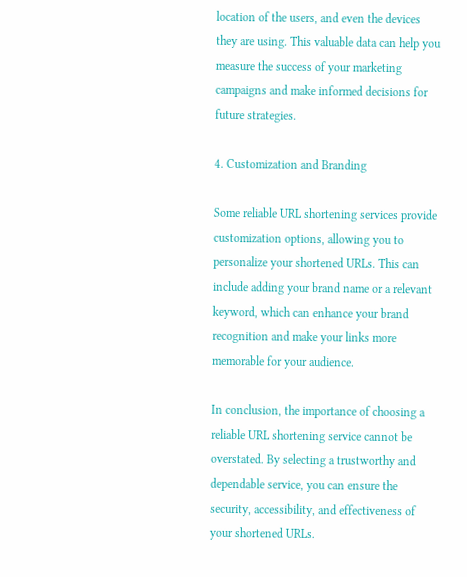location of the users, and even the devices they are using. This valuable data can help you measure the success of your marketing campaigns and make informed decisions for future strategies.

4. Customization and Branding

Some reliable URL shortening services provide customization options, allowing you to personalize your shortened URLs. This can include adding your brand name or a relevant keyword, which can enhance your brand recognition and make your links more memorable for your audience.

In conclusion, the importance of choosing a reliable URL shortening service cannot be overstated. By selecting a trustworthy and dependable service, you can ensure the security, accessibility, and effectiveness of your shortened URLs.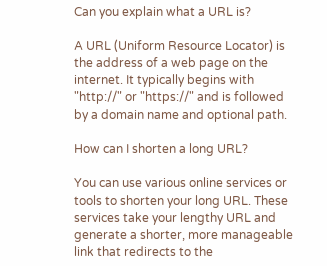Can you explain what a URL is?

A URL (Uniform Resource Locator) is the address of a web page on the internet. It typically begins with "http://" or "https://" and is followed by a domain name and optional path.

How can I shorten a long URL?

You can use various online services or tools to shorten your long URL. These services take your lengthy URL and generate a shorter, more manageable link that redirects to the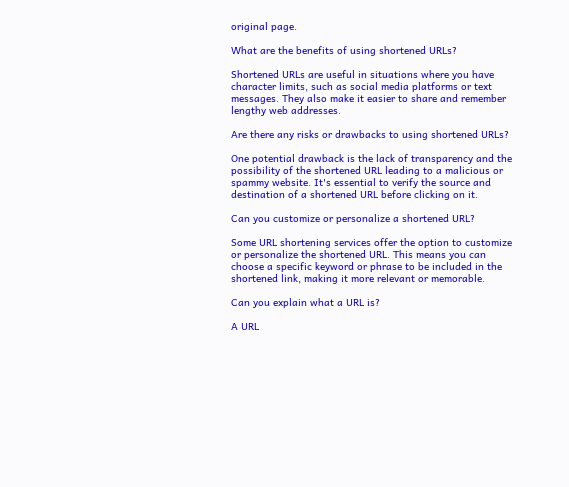original page.

What are the benefits of using shortened URLs?

Shortened URLs are useful in situations where you have character limits, such as social media platforms or text messages. They also make it easier to share and remember lengthy web addresses.

Are there any risks or drawbacks to using shortened URLs?

One potential drawback is the lack of transparency and the possibility of the shortened URL leading to a malicious or spammy website. It's essential to verify the source and destination of a shortened URL before clicking on it.

Can you customize or personalize a shortened URL?

Some URL shortening services offer the option to customize or personalize the shortened URL. This means you can choose a specific keyword or phrase to be included in the shortened link, making it more relevant or memorable.

Can you explain what a URL is?

A URL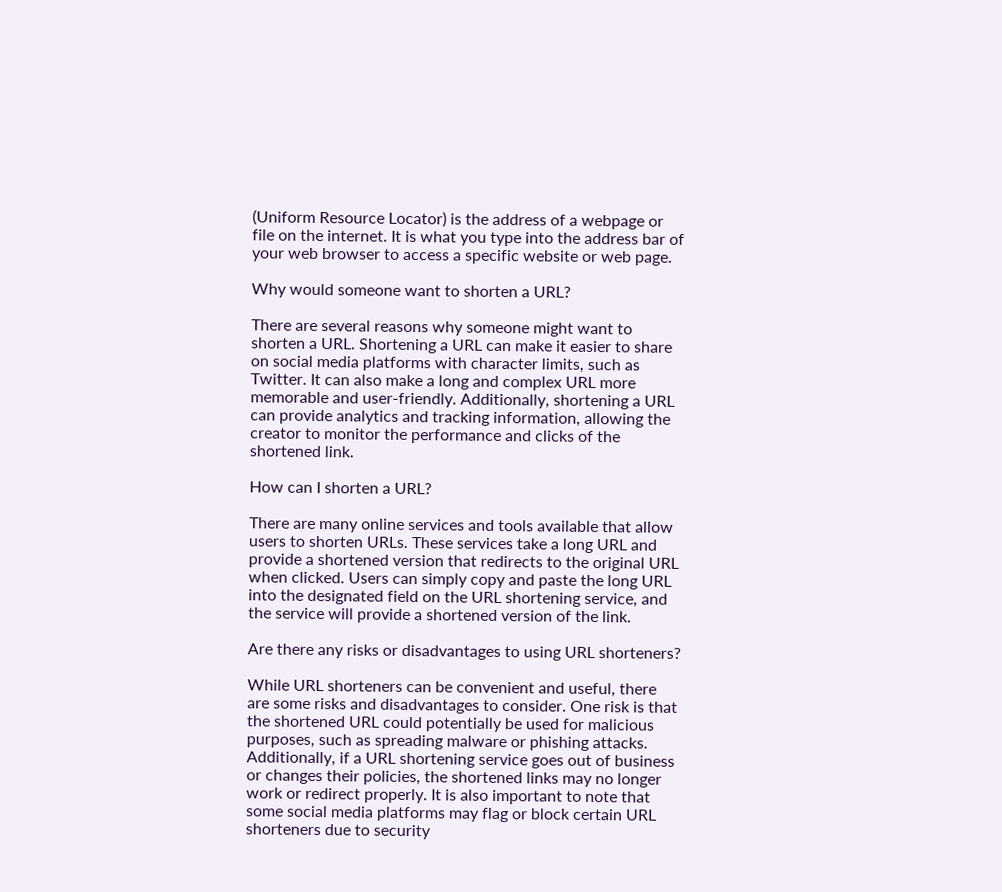(Uniform Resource Locator) is the address of a webpage or file on the internet. It is what you type into the address bar of your web browser to access a specific website or web page.

Why would someone want to shorten a URL?

There are several reasons why someone might want to shorten a URL. Shortening a URL can make it easier to share on social media platforms with character limits, such as Twitter. It can also make a long and complex URL more memorable and user-friendly. Additionally, shortening a URL can provide analytics and tracking information, allowing the creator to monitor the performance and clicks of the shortened link.

How can I shorten a URL?

There are many online services and tools available that allow users to shorten URLs. These services take a long URL and provide a shortened version that redirects to the original URL when clicked. Users can simply copy and paste the long URL into the designated field on the URL shortening service, and the service will provide a shortened version of the link.

Are there any risks or disadvantages to using URL shorteners?

While URL shorteners can be convenient and useful, there are some risks and disadvantages to consider. One risk is that the shortened URL could potentially be used for malicious purposes, such as spreading malware or phishing attacks. Additionally, if a URL shortening service goes out of business or changes their policies, the shortened links may no longer work or redirect properly. It is also important to note that some social media platforms may flag or block certain URL shorteners due to security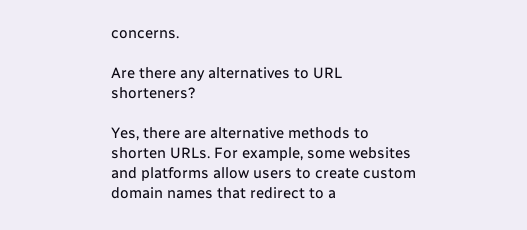concerns.

Are there any alternatives to URL shorteners?

Yes, there are alternative methods to shorten URLs. For example, some websites and platforms allow users to create custom domain names that redirect to a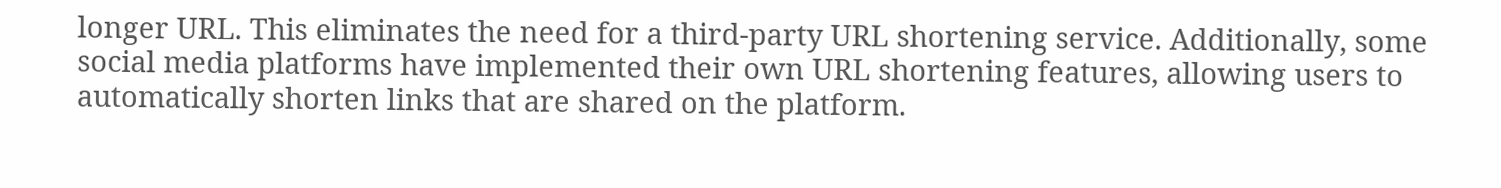longer URL. This eliminates the need for a third-party URL shortening service. Additionally, some social media platforms have implemented their own URL shortening features, allowing users to automatically shorten links that are shared on the platform.